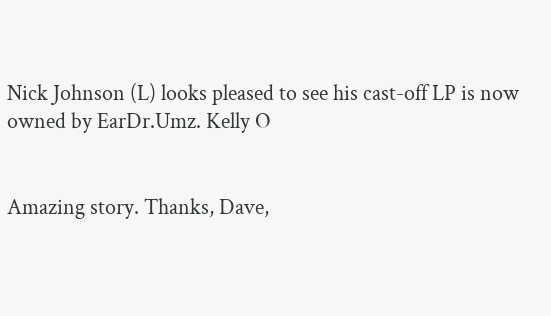Nick Johnson (L) looks pleased to see his cast-off LP is now owned by EarDr.Umz. Kelly O


Amazing story. Thanks, Dave,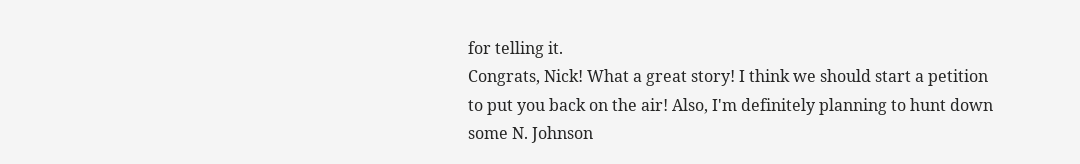for telling it.
Congrats, Nick! What a great story! I think we should start a petition to put you back on the air! Also, I'm definitely planning to hunt down some N. Johnson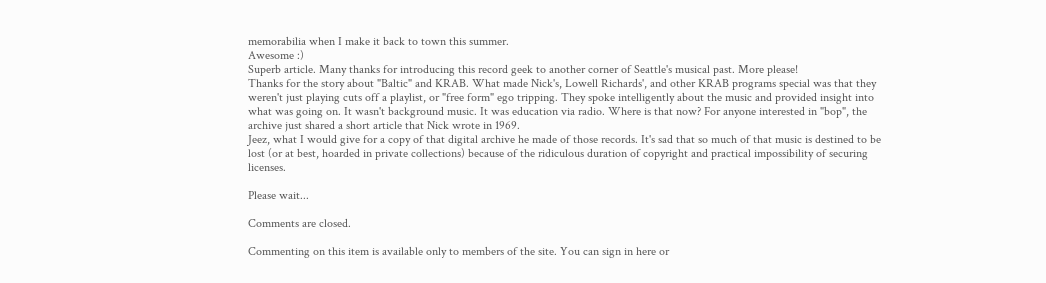memorabilia when I make it back to town this summer.
Awesome :)
Superb article. Many thanks for introducing this record geek to another corner of Seattle's musical past. More please!
Thanks for the story about "Baltic" and KRAB. What made Nick's, Lowell Richards', and other KRAB programs special was that they weren't just playing cuts off a playlist, or "free form" ego tripping. They spoke intelligently about the music and provided insight into what was going on. It wasn't background music. It was education via radio. Where is that now? For anyone interested in "bop", the archive just shared a short article that Nick wrote in 1969.
Jeez, what I would give for a copy of that digital archive he made of those records. It's sad that so much of that music is destined to be lost (or at best, hoarded in private collections) because of the ridiculous duration of copyright and practical impossibility of securing licenses.

Please wait...

Comments are closed.

Commenting on this item is available only to members of the site. You can sign in here or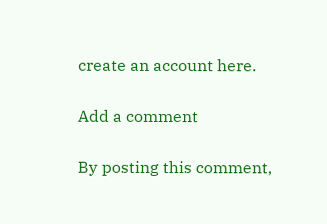create an account here.

Add a comment

By posting this comment,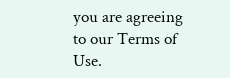you are agreeing to our Terms of Use.